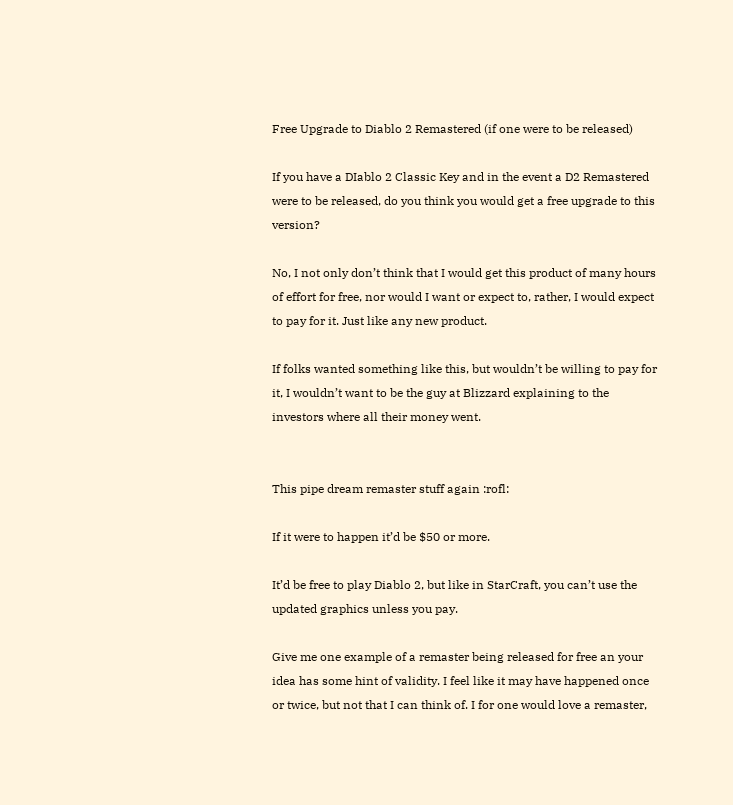Free Upgrade to Diablo 2 Remastered (if one were to be released)

If you have a DIablo 2 Classic Key and in the event a D2 Remastered were to be released, do you think you would get a free upgrade to this version?

No, I not only don’t think that I would get this product of many hours of effort for free, nor would I want or expect to, rather, I would expect to pay for it. Just like any new product.

If folks wanted something like this, but wouldn’t be willing to pay for it, I wouldn’t want to be the guy at Blizzard explaining to the investors where all their money went.


This pipe dream remaster stuff again :rofl:

If it were to happen it’d be $50 or more.

It’d be free to play Diablo 2, but like in StarCraft, you can’t use the updated graphics unless you pay.

Give me one example of a remaster being released for free an your idea has some hint of validity. I feel like it may have happened once or twice, but not that I can think of. I for one would love a remaster,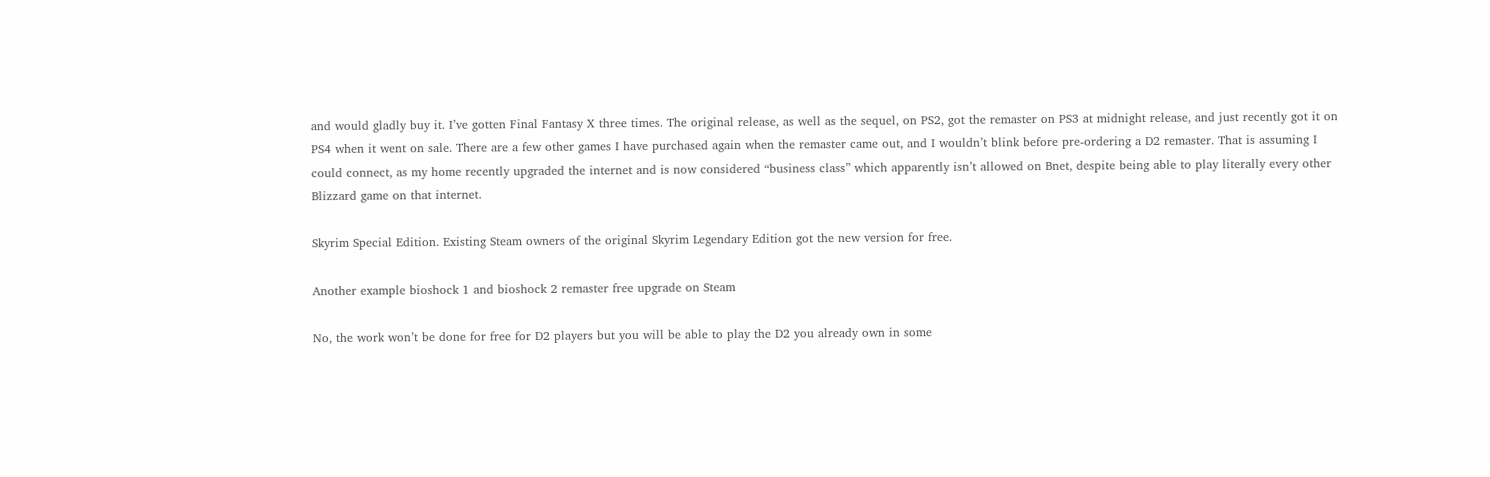and would gladly buy it. I’ve gotten Final Fantasy X three times. The original release, as well as the sequel, on PS2, got the remaster on PS3 at midnight release, and just recently got it on PS4 when it went on sale. There are a few other games I have purchased again when the remaster came out, and I wouldn’t blink before pre-ordering a D2 remaster. That is assuming I could connect, as my home recently upgraded the internet and is now considered “business class” which apparently isn’t allowed on Bnet, despite being able to play literally every other Blizzard game on that internet.

Skyrim Special Edition. Existing Steam owners of the original Skyrim Legendary Edition got the new version for free.

Another example bioshock 1 and bioshock 2 remaster free upgrade on Steam

No, the work won’t be done for free for D2 players but you will be able to play the D2 you already own in some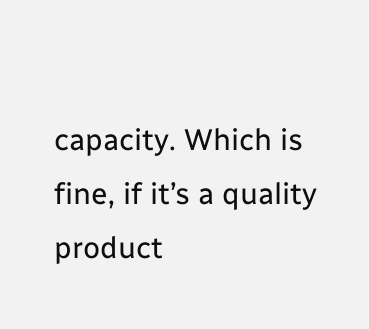capacity. Which is fine, if it’s a quality product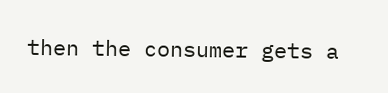then the consumer gets a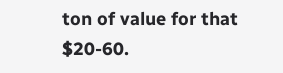ton of value for that $20-60.